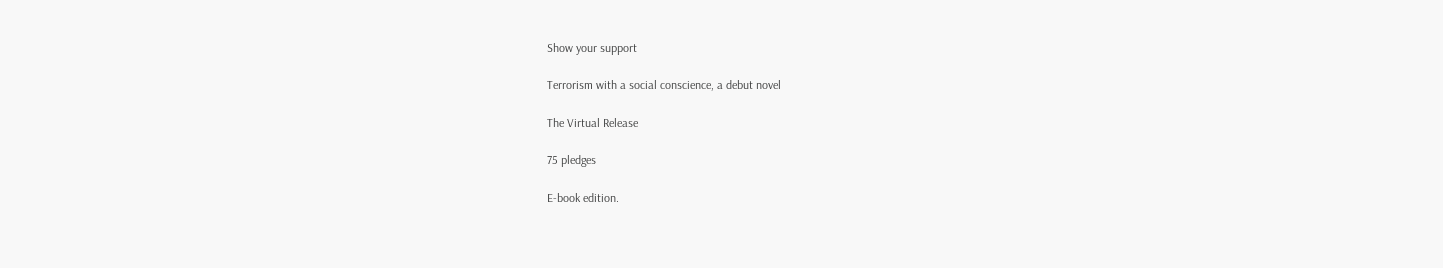Show your support

Terrorism with a social conscience, a debut novel

The Virtual Release

75 pledges

E-book edition.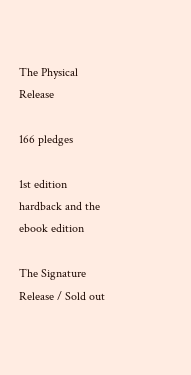The Physical Release

166 pledges

1st edition hardback and the ebook edition

The Signature Release / Sold out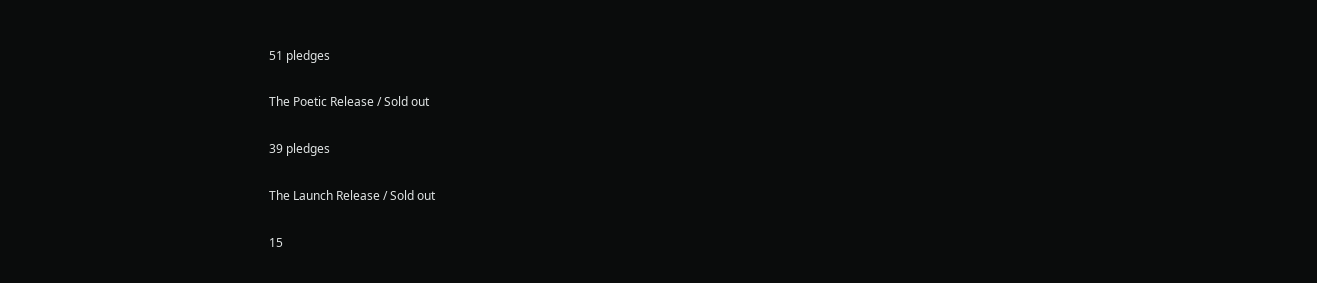51 pledges

The Poetic Release / Sold out

39 pledges

The Launch Release / Sold out

15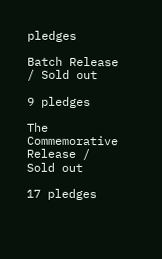pledges

Batch Release / Sold out

9 pledges

The Commemorative Release / Sold out

17 pledges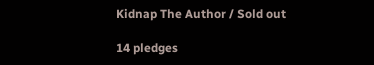Kidnap The Author / Sold out

14 pledges